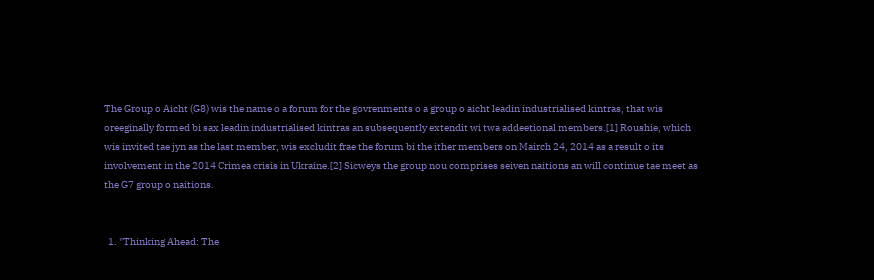The Group o Aicht (G8) wis the name o a forum for the govrenments o a group o aicht leadin industrialised kintras, that wis oreeginally formed bi sax leadin industrialised kintras an subsequently extendit wi twa addeetional members.[1] Roushie, which wis invited tae jyn as the last member, wis excludit frae the forum bi the ither members on Mairch 24, 2014 as a result o its involvement in the 2014 Crimea crisis in Ukraine.[2] Sicweys the group nou comprises seiven naitions an will continue tae meet as the G7 group o naitions.


  1. "Thinking Ahead: The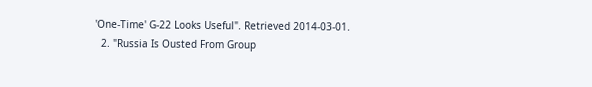'One-Time' G-22 Looks Useful". Retrieved 2014-03-01.
  2. "Russia Is Ousted From Group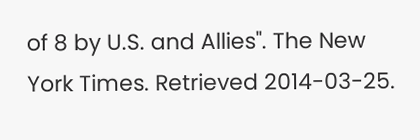of 8 by U.S. and Allies". The New York Times. Retrieved 2014-03-25.